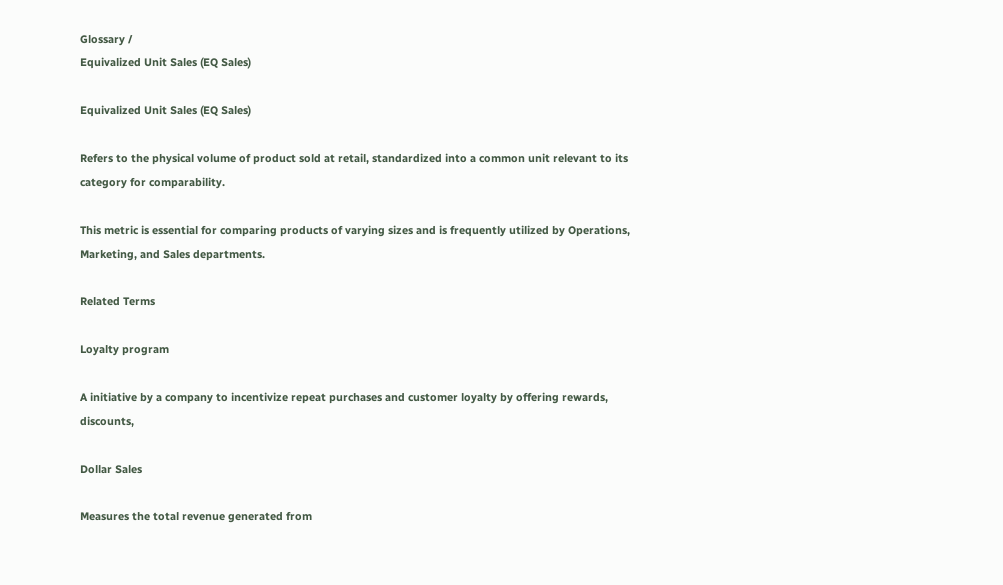Glossary /
Equivalized Unit Sales (EQ Sales)

Equivalized Unit Sales (EQ Sales)

Refers to the physical volume of product sold at retail, standardized into a common unit relevant to its category for comparability.

This metric is essential for comparing products of varying sizes and is frequently utilized by Operations, Marketing, and Sales departments.

Related Terms

Loyalty program

A initiative by a company to incentivize repeat purchases and customer loyalty by offering rewards, discounts,

Dollar Sales

Measures the total revenue generated from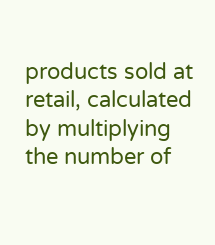products sold at retail, calculated by multiplying the number of